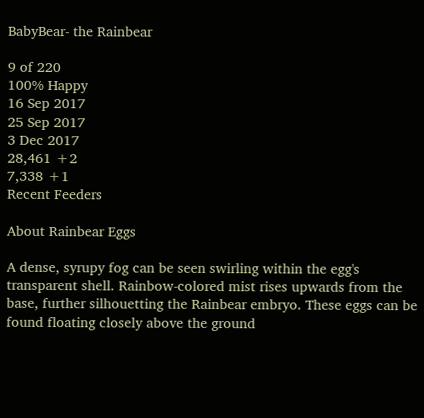BabyBear- the Rainbear

9 of 220
100% Happy
16 Sep 2017
25 Sep 2017
3 Dec 2017
28,461 +2
7,338 +1
Recent Feeders

About Rainbear Eggs

A dense, syrupy fog can be seen swirling within the egg's transparent shell. Rainbow-colored mist rises upwards from the base, further silhouetting the Rainbear embryo. These eggs can be found floating closely above the ground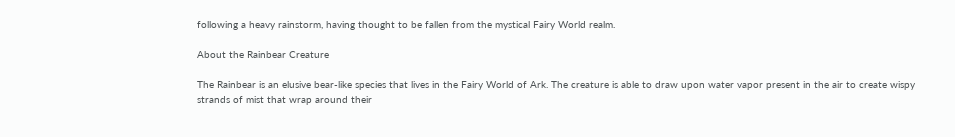following a heavy rainstorm, having thought to be fallen from the mystical Fairy World realm.

About the Rainbear Creature

The Rainbear is an elusive bear-like species that lives in the Fairy World of Ark. The creature is able to draw upon water vapor present in the air to create wispy strands of mist that wrap around their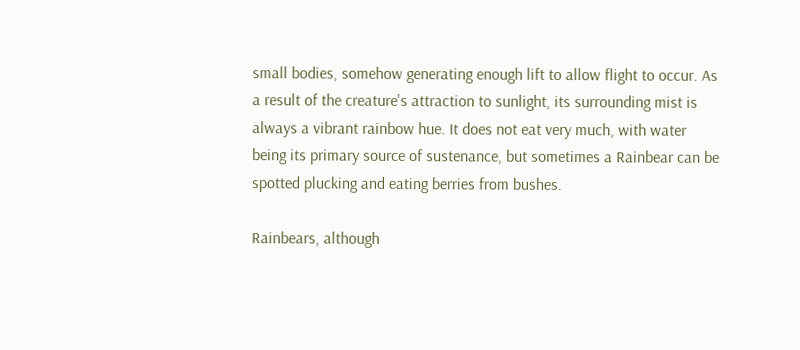small bodies, somehow generating enough lift to allow flight to occur. As a result of the creature's attraction to sunlight, its surrounding mist is always a vibrant rainbow hue. It does not eat very much, with water being its primary source of sustenance, but sometimes a Rainbear can be spotted plucking and eating berries from bushes.

Rainbears, although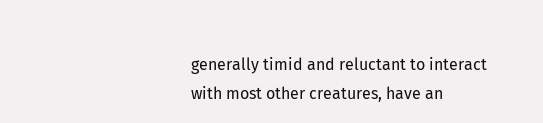generally timid and reluctant to interact with most other creatures, have an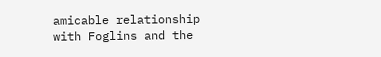amicable relationship with Foglins and the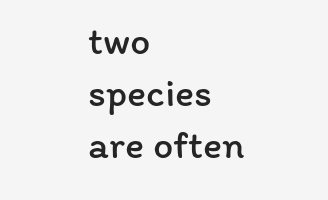two species are often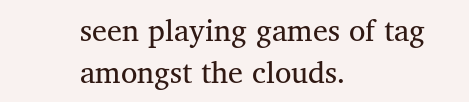seen playing games of tag amongst the clouds.